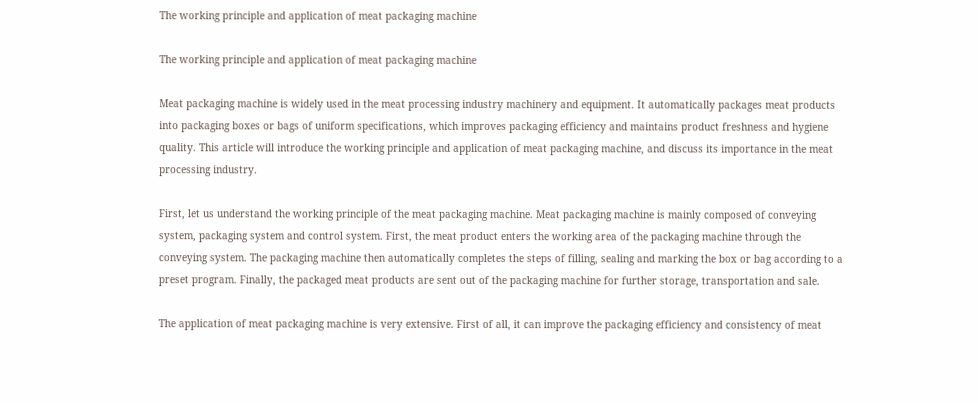The working principle and application of meat packaging machine

The working principle and application of meat packaging machine

Meat packaging machine is widely used in the meat processing industry machinery and equipment. It automatically packages meat products into packaging boxes or bags of uniform specifications, which improves packaging efficiency and maintains product freshness and hygiene quality. This article will introduce the working principle and application of meat packaging machine, and discuss its importance in the meat processing industry.

First, let us understand the working principle of the meat packaging machine. Meat packaging machine is mainly composed of conveying system, packaging system and control system. First, the meat product enters the working area of the packaging machine through the conveying system. The packaging machine then automatically completes the steps of filling, sealing and marking the box or bag according to a preset program. Finally, the packaged meat products are sent out of the packaging machine for further storage, transportation and sale.

The application of meat packaging machine is very extensive. First of all, it can improve the packaging efficiency and consistency of meat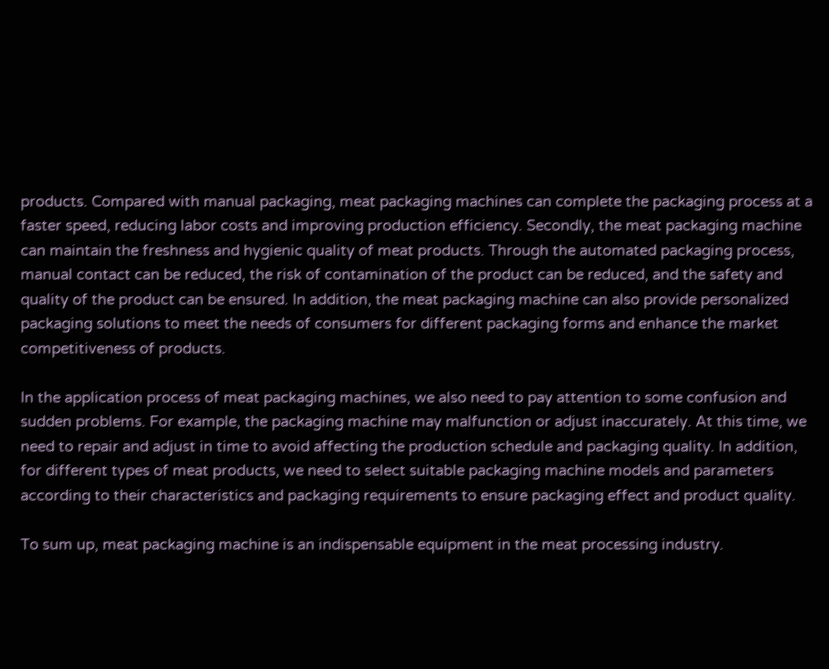products. Compared with manual packaging, meat packaging machines can complete the packaging process at a faster speed, reducing labor costs and improving production efficiency. Secondly, the meat packaging machine can maintain the freshness and hygienic quality of meat products. Through the automated packaging process, manual contact can be reduced, the risk of contamination of the product can be reduced, and the safety and quality of the product can be ensured. In addition, the meat packaging machine can also provide personalized packaging solutions to meet the needs of consumers for different packaging forms and enhance the market competitiveness of products.

In the application process of meat packaging machines, we also need to pay attention to some confusion and sudden problems. For example, the packaging machine may malfunction or adjust inaccurately. At this time, we need to repair and adjust in time to avoid affecting the production schedule and packaging quality. In addition, for different types of meat products, we need to select suitable packaging machine models and parameters according to their characteristics and packaging requirements to ensure packaging effect and product quality.

To sum up, meat packaging machine is an indispensable equipment in the meat processing industry.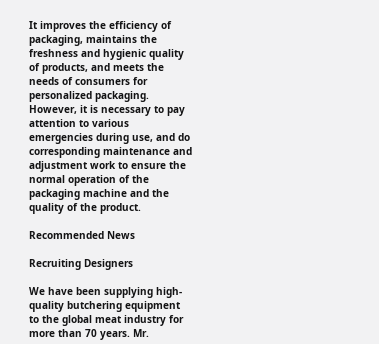It improves the efficiency of packaging, maintains the freshness and hygienic quality of products, and meets the needs of consumers for personalized packaging. However, it is necessary to pay attention to various emergencies during use, and do corresponding maintenance and adjustment work to ensure the normal operation of the packaging machine and the quality of the product.

Recommended News

Recruiting Designers

We have been supplying high-quality butchering equipment to the global meat industry for more than 70 years. Mr.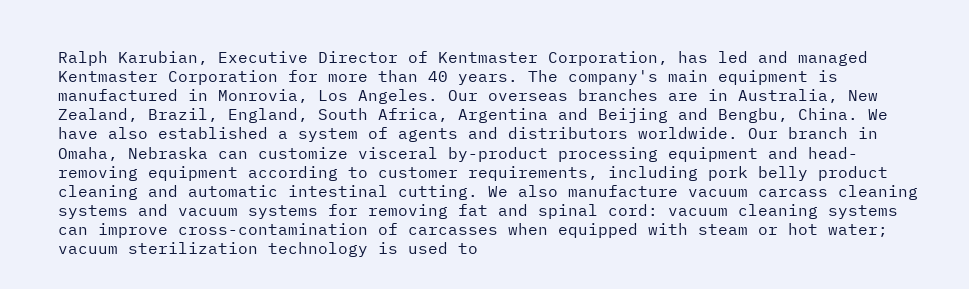Ralph Karubian, Executive Director of Kentmaster Corporation, has led and managed Kentmaster Corporation for more than 40 years. The company's main equipment is manufactured in Monrovia, Los Angeles. Our overseas branches are in Australia, New Zealand, Brazil, England, South Africa, Argentina and Beijing and Bengbu, China. We have also established a system of agents and distributors worldwide. Our branch in Omaha, Nebraska can customize visceral by-product processing equipment and head-removing equipment according to customer requirements, including pork belly product cleaning and automatic intestinal cutting. We also manufacture vacuum carcass cleaning systems and vacuum systems for removing fat and spinal cord: vacuum cleaning systems can improve cross-contamination of carcasses when equipped with steam or hot water; vacuum sterilization technology is used to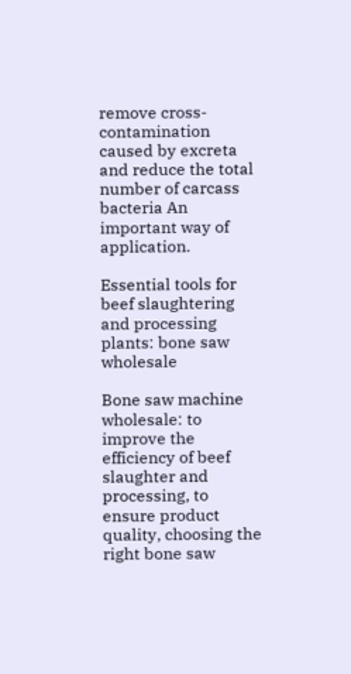remove cross-contamination caused by excreta and reduce the total number of carcass bacteria An important way of application.

Essential tools for beef slaughtering and processing plants: bone saw wholesale

Bone saw machine wholesale: to improve the efficiency of beef slaughter and processing, to ensure product quality, choosing the right bone saw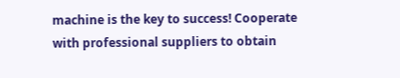machine is the key to success! Cooperate with professional suppliers to obtain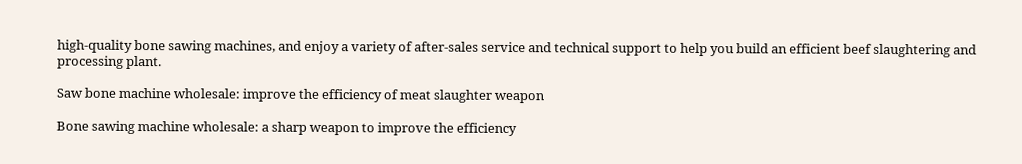high-quality bone sawing machines, and enjoy a variety of after-sales service and technical support to help you build an efficient beef slaughtering and processing plant.

Saw bone machine wholesale: improve the efficiency of meat slaughter weapon

Bone sawing machine wholesale: a sharp weapon to improve the efficiency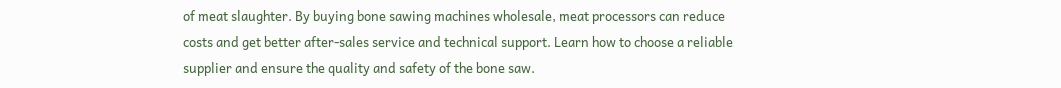of meat slaughter. By buying bone sawing machines wholesale, meat processors can reduce costs and get better after-sales service and technical support. Learn how to choose a reliable supplier and ensure the quality and safety of the bone saw.